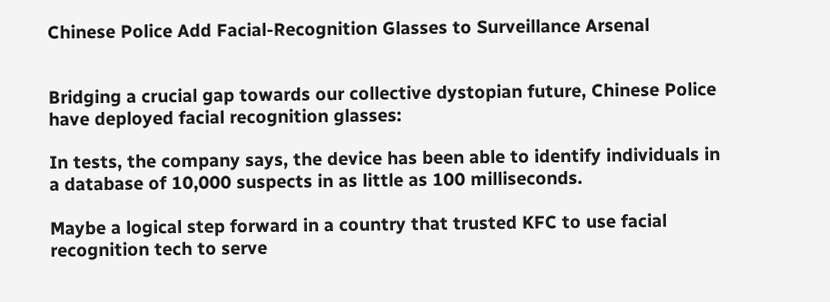Chinese Police Add Facial-Recognition Glasses to Surveillance Arsenal


Bridging a crucial gap towards our collective dystopian future, Chinese Police have deployed facial recognition glasses:

In tests, the company says, the device has been able to identify individuals in a database of 10,000 suspects in as little as 100 milliseconds.

Maybe a logical step forward in a country that trusted KFC to use facial recognition tech to serve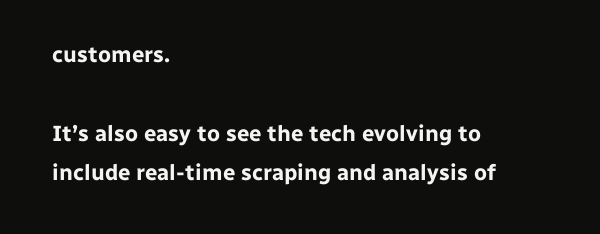customers.

It’s also easy to see the tech evolving to include real-time scraping and analysis of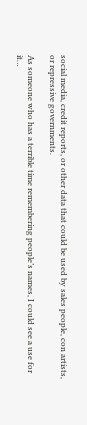social media, credit reports, or other data that could be used by sales people, con artists, or repressive governments.

As someone who has a terrible time remembering people’s names, I could see a use for it…